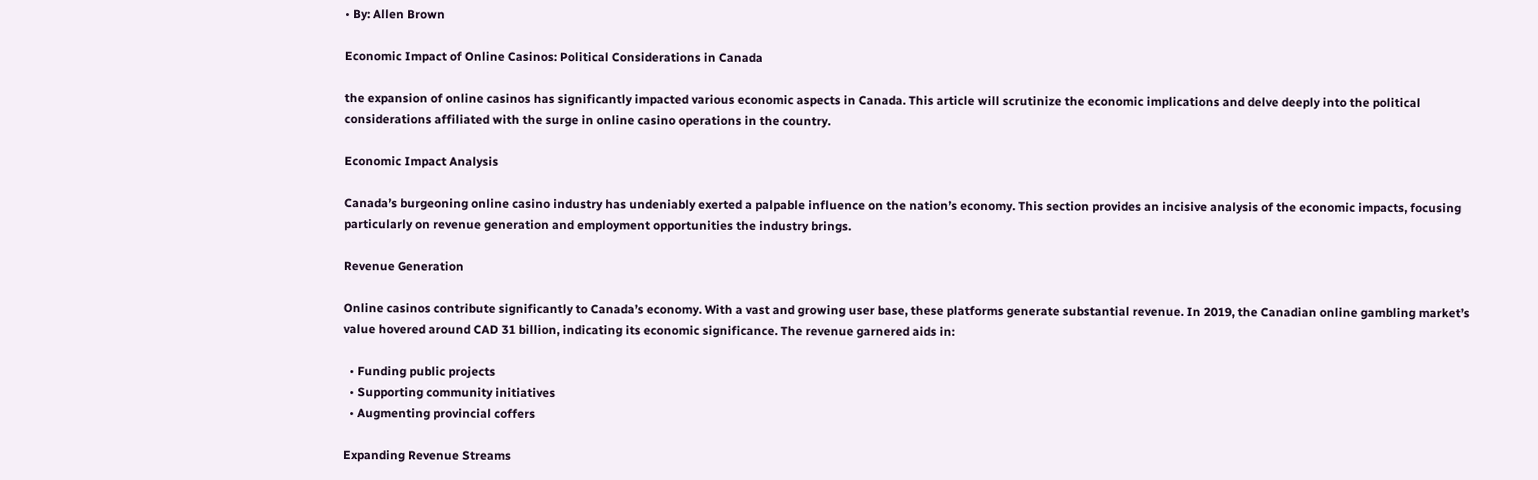• By: Allen Brown

Economic Impact of Online Casinos: Political Considerations in Canada

the expansion of online casinos has significantly impacted various economic aspects in Canada. This article will scrutinize the economic implications and delve deeply into the political considerations affiliated with the surge in online casino operations in the country.

Economic Impact Analysis

Canada’s burgeoning online casino industry has undeniably exerted a palpable influence on the nation’s economy. This section provides an incisive analysis of the economic impacts, focusing particularly on revenue generation and employment opportunities the industry brings.

Revenue Generation

Online casinos contribute significantly to Canada’s economy. With a vast and growing user base, these platforms generate substantial revenue. In 2019, the Canadian online gambling market’s value hovered around CAD 31 billion, indicating its economic significance. The revenue garnered aids in:

  • Funding public projects
  • Supporting community initiatives
  • Augmenting provincial coffers

Expanding Revenue Streams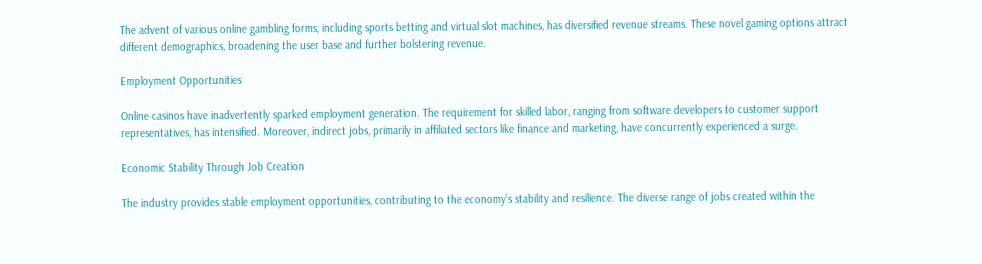The advent of various online gambling forms, including sports betting and virtual slot machines, has diversified revenue streams. These novel gaming options attract different demographics, broadening the user base and further bolstering revenue.

Employment Opportunities

Online casinos have inadvertently sparked employment generation. The requirement for skilled labor, ranging from software developers to customer support representatives, has intensified. Moreover, indirect jobs, primarily in affiliated sectors like finance and marketing, have concurrently experienced a surge.

Economic Stability Through Job Creation

The industry provides stable employment opportunities, contributing to the economy’s stability and resilience. The diverse range of jobs created within the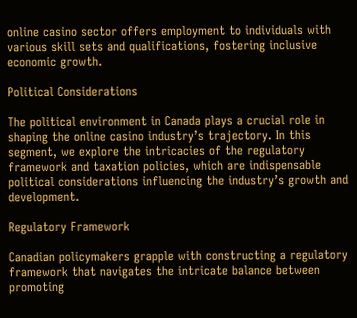online casino sector offers employment to individuals with various skill sets and qualifications, fostering inclusive economic growth.

Political Considerations

The political environment in Canada plays a crucial role in shaping the online casino industry’s trajectory. In this segment, we explore the intricacies of the regulatory framework and taxation policies, which are indispensable political considerations influencing the industry’s growth and development.

Regulatory Framework

Canadian policymakers grapple with constructing a regulatory framework that navigates the intricate balance between promoting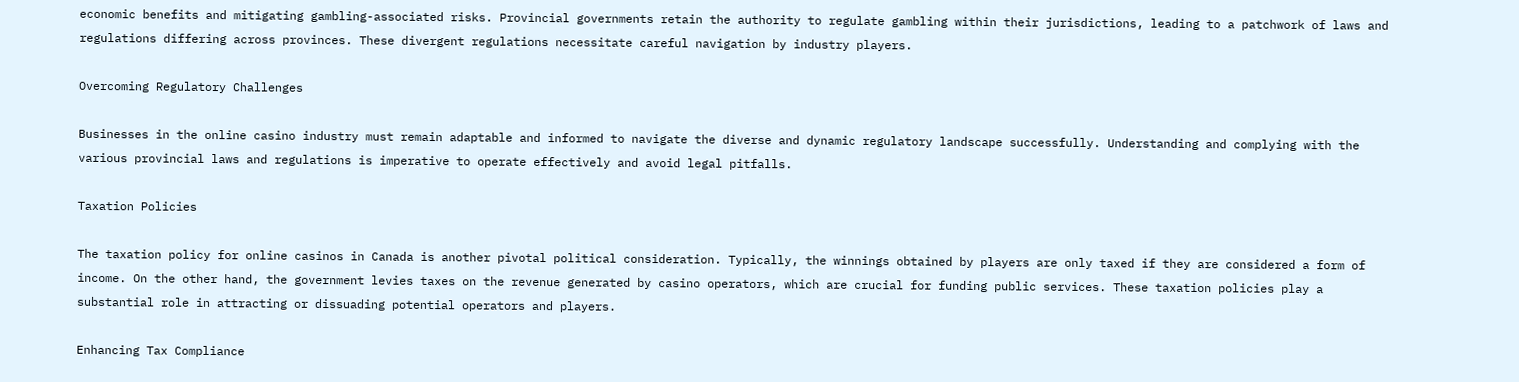economic benefits and mitigating gambling-associated risks. Provincial governments retain the authority to regulate gambling within their jurisdictions, leading to a patchwork of laws and regulations differing across provinces. These divergent regulations necessitate careful navigation by industry players.

Overcoming Regulatory Challenges

Businesses in the online casino industry must remain adaptable and informed to navigate the diverse and dynamic regulatory landscape successfully. Understanding and complying with the various provincial laws and regulations is imperative to operate effectively and avoid legal pitfalls.

Taxation Policies

The taxation policy for online casinos in Canada is another pivotal political consideration. Typically, the winnings obtained by players are only taxed if they are considered a form of income. On the other hand, the government levies taxes on the revenue generated by casino operators, which are crucial for funding public services. These taxation policies play a substantial role in attracting or dissuading potential operators and players.

Enhancing Tax Compliance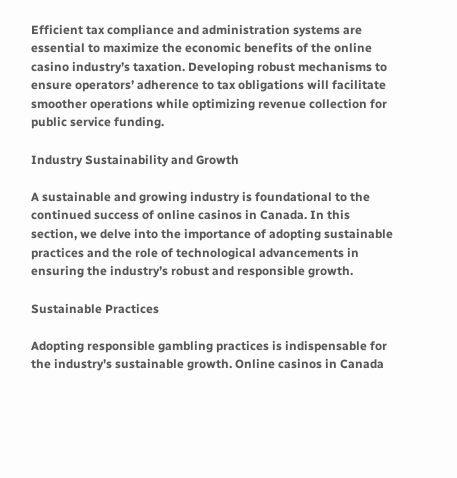Efficient tax compliance and administration systems are essential to maximize the economic benefits of the online casino industry’s taxation. Developing robust mechanisms to ensure operators’ adherence to tax obligations will facilitate smoother operations while optimizing revenue collection for public service funding.

Industry Sustainability and Growth

A sustainable and growing industry is foundational to the continued success of online casinos in Canada. In this section, we delve into the importance of adopting sustainable practices and the role of technological advancements in ensuring the industry’s robust and responsible growth.

Sustainable Practices

Adopting responsible gambling practices is indispensable for the industry’s sustainable growth. Online casinos in Canada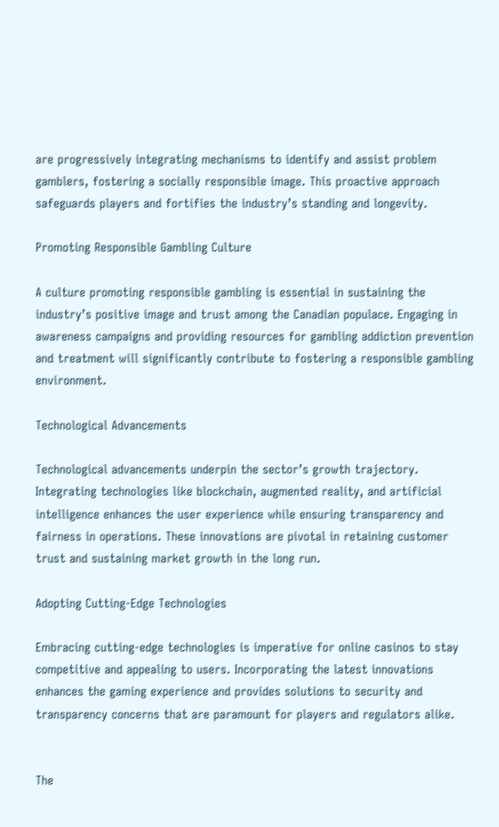are progressively integrating mechanisms to identify and assist problem gamblers, fostering a socially responsible image. This proactive approach safeguards players and fortifies the industry’s standing and longevity.

Promoting Responsible Gambling Culture

A culture promoting responsible gambling is essential in sustaining the industry’s positive image and trust among the Canadian populace. Engaging in awareness campaigns and providing resources for gambling addiction prevention and treatment will significantly contribute to fostering a responsible gambling environment.

Technological Advancements

Technological advancements underpin the sector’s growth trajectory. Integrating technologies like blockchain, augmented reality, and artificial intelligence enhances the user experience while ensuring transparency and fairness in operations. These innovations are pivotal in retaining customer trust and sustaining market growth in the long run.

Adopting Cutting-Edge Technologies

Embracing cutting-edge technologies is imperative for online casinos to stay competitive and appealing to users. Incorporating the latest innovations enhances the gaming experience and provides solutions to security and transparency concerns that are paramount for players and regulators alike.


The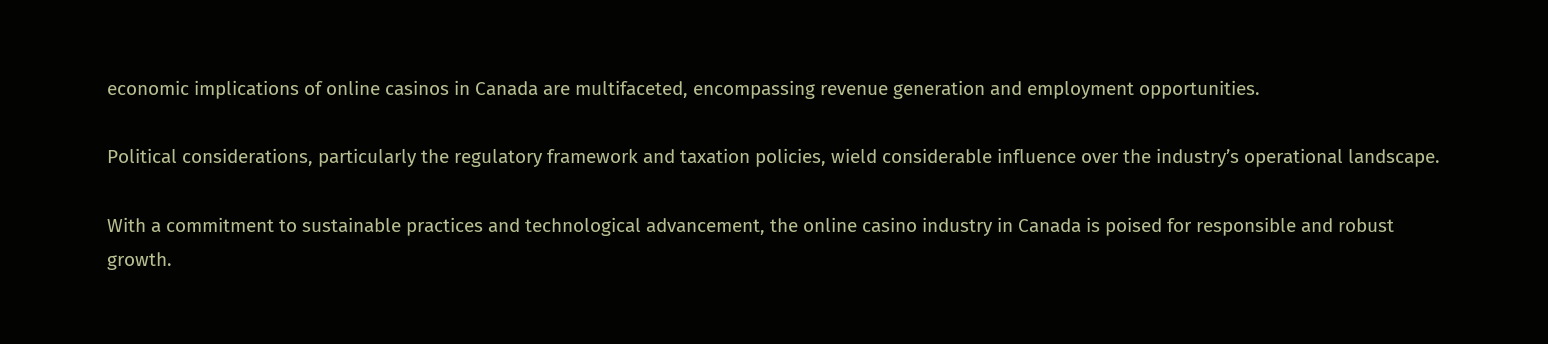economic implications of online casinos in Canada are multifaceted, encompassing revenue generation and employment opportunities.

Political considerations, particularly the regulatory framework and taxation policies, wield considerable influence over the industry’s operational landscape.

With a commitment to sustainable practices and technological advancement, the online casino industry in Canada is poised for responsible and robust growth.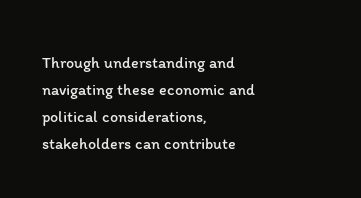Through understanding and navigating these economic and political considerations, stakeholders can contribute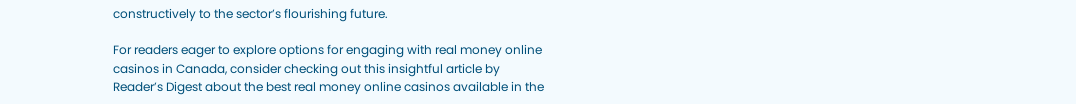constructively to the sector’s flourishing future.

For readers eager to explore options for engaging with real money online casinos in Canada, consider checking out this insightful article by Reader’s Digest about the best real money online casinos available in the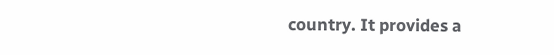country. It provides a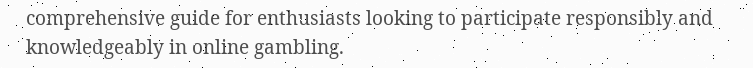comprehensive guide for enthusiasts looking to participate responsibly and knowledgeably in online gambling.